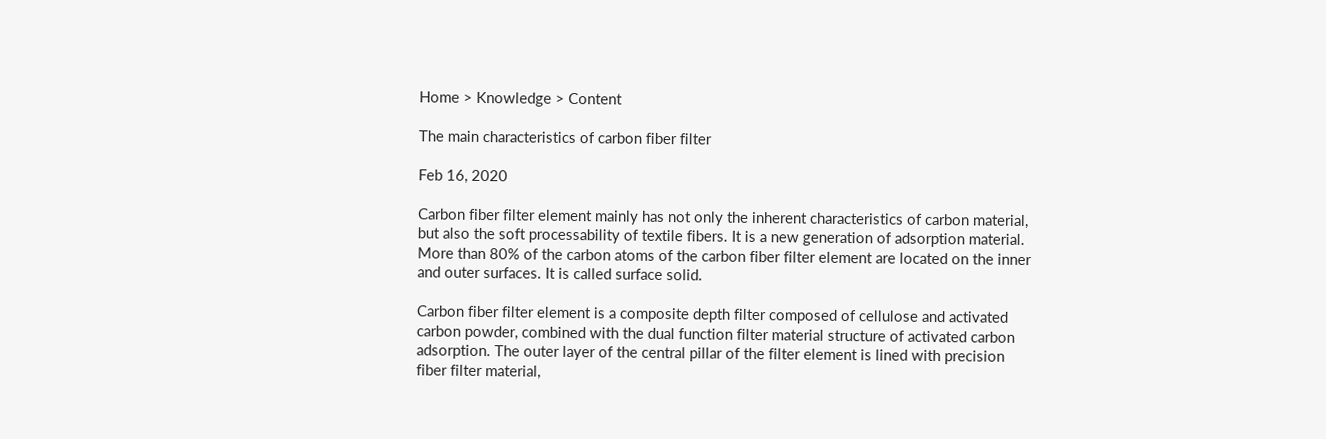Home > Knowledge > Content

The main characteristics of carbon fiber filter

Feb 16, 2020

Carbon fiber filter element mainly has not only the inherent characteristics of carbon material, but also the soft processability of textile fibers. It is a new generation of adsorption material. More than 80% of the carbon atoms of the carbon fiber filter element are located on the inner and outer surfaces. It is called surface solid.

Carbon fiber filter element is a composite depth filter composed of cellulose and activated carbon powder, combined with the dual function filter material structure of activated carbon adsorption. The outer layer of the central pillar of the filter element is lined with precision fiber filter material,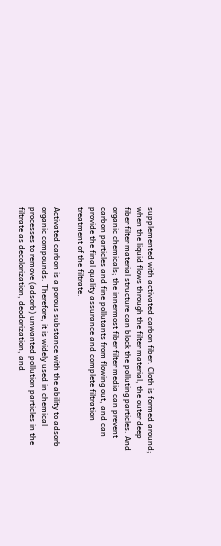supplemented with activated carbon fiber. Cloth is formed around; when the liquid flows through the filter material, the outer deep fiber filter material structure can block the polluting particles. And organic chemicals; the innermost fiber filter media can prevent carbon particles and fine pollutants from flowing out, and can provide the final quality assurance and complete filtration treatment of the filtrate.

Activated carbon is a porous substance with the ability to adsorb organic compounds. Therefore, it is widely used in chemical processes to remove (adsorb) unwanted pollution particles in the filtrate as decolorization, deodorization, and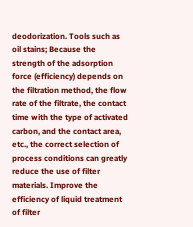deodorization. Tools such as oil stains; Because the strength of the adsorption force (efficiency) depends on the filtration method, the flow rate of the filtrate, the contact time with the type of activated carbon, and the contact area, etc., the correct selection of process conditions can greatly reduce the use of filter materials. Improve the efficiency of liquid treatment of filter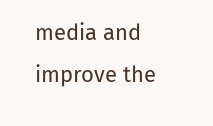media and improve the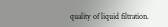quality of liquid filtration.